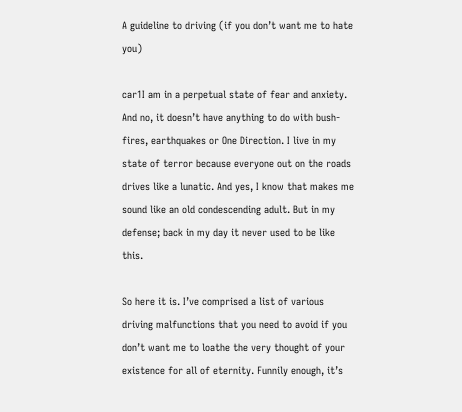A guideline to driving (if you don’t want me to hate you)

car1I am in a perpetual state of fear and anxiety. And no, it doesn’t have anything to do with bush-fires, earthquakes or One Direction. I live in my state of terror because everyone out on the roads drives like a lunatic. And yes, I know that makes me sound like an old condescending adult. But in my defense; back in my day it never used to be like this.

So here it is. I’ve comprised a list of various driving malfunctions that you need to avoid if you don’t want me to loathe the very thought of your existence for all of eternity. Funnily enough, it’s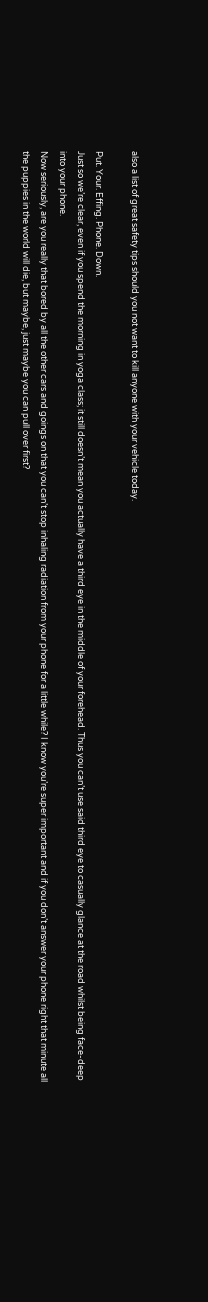also a list of great safety tips should you not want to kill anyone with your vehicle today.

Put. Your. Effing. Phone. Down.
Just so we’re clear, even if you spend the morning in yoga class; it still doesn’t mean you actually have a third eye in the middle of your forehead. Thus you can’t use said third eye to casually glance at the road whilst being face-deep into your phone.
Now seriously, are you really that bored by all the other cars and goings on that you can’t stop inhaling radiation from your phone for a little while? I know you’re super important and if you don’t answer your phone right that minute all the puppies in the world will die, but maybe, just maybe you can pull over first?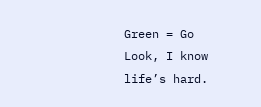Green = Go
Look, I know life’s hard.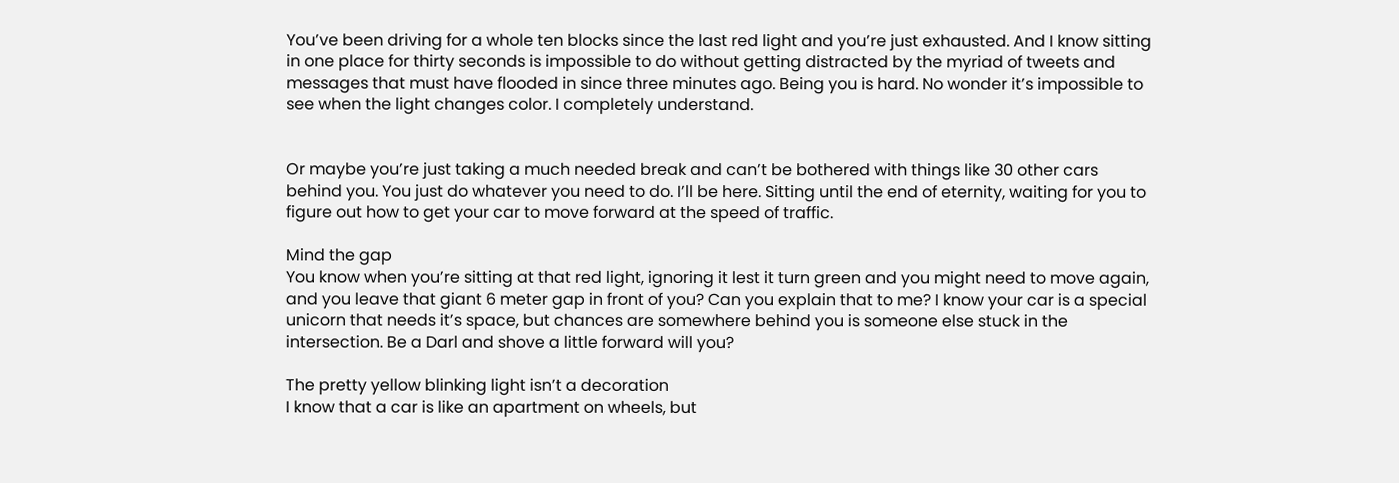You’ve been driving for a whole ten blocks since the last red light and you’re just exhausted. And I know sitting in one place for thirty seconds is impossible to do without getting distracted by the myriad of tweets and messages that must have flooded in since three minutes ago. Being you is hard. No wonder it’s impossible to see when the light changes color. I completely understand.


Or maybe you’re just taking a much needed break and can’t be bothered with things like 30 other cars behind you. You just do whatever you need to do. I’ll be here. Sitting until the end of eternity, waiting for you to figure out how to get your car to move forward at the speed of traffic.

Mind the gap
You know when you’re sitting at that red light, ignoring it lest it turn green and you might need to move again, and you leave that giant 6 meter gap in front of you? Can you explain that to me? I know your car is a special unicorn that needs it’s space, but chances are somewhere behind you is someone else stuck in the intersection. Be a Darl and shove a little forward will you?

The pretty yellow blinking light isn’t a decoration
I know that a car is like an apartment on wheels, but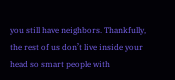you still have neighbors. Thankfully, the rest of us don’t live inside your head so smart people with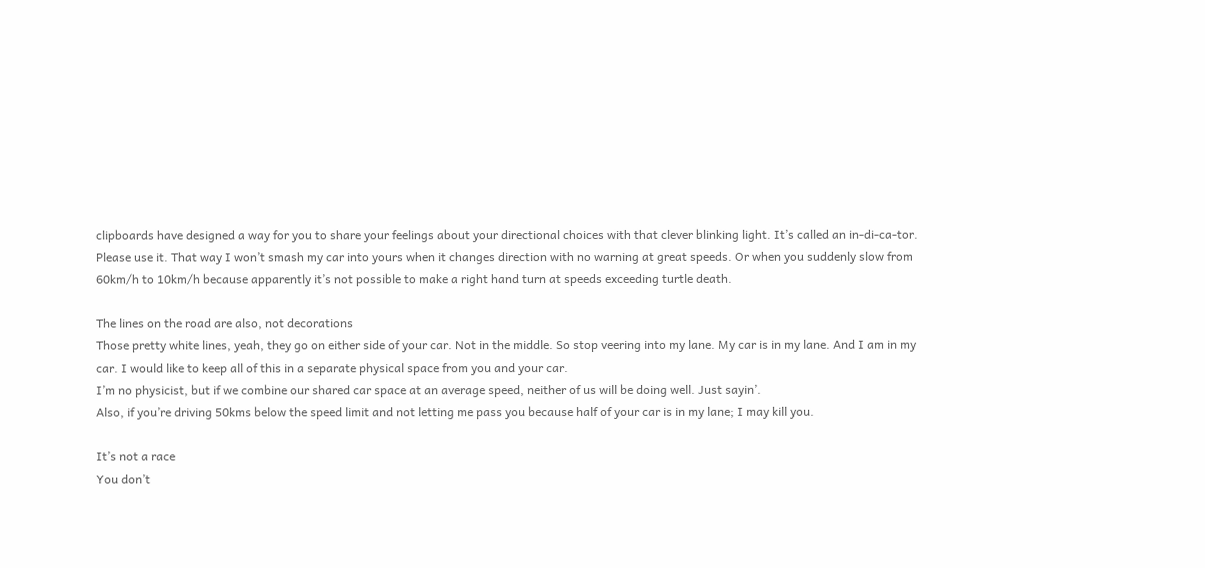clipboards have designed a way for you to share your feelings about your directional choices with that clever blinking light. It’s called an in-di-ca-tor. Please use it. That way I won’t smash my car into yours when it changes direction with no warning at great speeds. Or when you suddenly slow from 60km/h to 10km/h because apparently it’s not possible to make a right hand turn at speeds exceeding turtle death.

The lines on the road are also, not decorations
Those pretty white lines, yeah, they go on either side of your car. Not in the middle. So stop veering into my lane. My car is in my lane. And I am in my car. I would like to keep all of this in a separate physical space from you and your car.
I’m no physicist, but if we combine our shared car space at an average speed, neither of us will be doing well. Just sayin’.
Also, if you’re driving 50kms below the speed limit and not letting me pass you because half of your car is in my lane; I may kill you.

It’s not a race
You don’t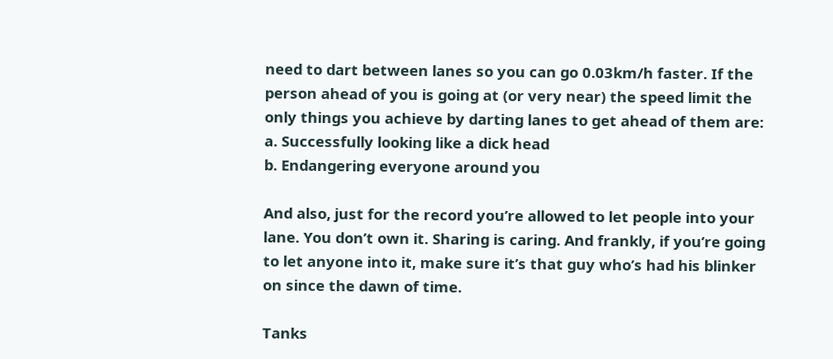need to dart between lanes so you can go 0.03km/h faster. If the person ahead of you is going at (or very near) the speed limit the only things you achieve by darting lanes to get ahead of them are:
a. Successfully looking like a dick head
b. Endangering everyone around you

And also, just for the record you’re allowed to let people into your lane. You don’t own it. Sharing is caring. And frankly, if you’re going to let anyone into it, make sure it’s that guy who’s had his blinker on since the dawn of time.

Tanks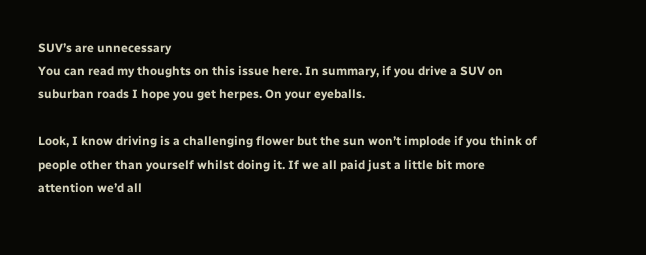SUV’s are unnecessary
You can read my thoughts on this issue here. In summary, if you drive a SUV on suburban roads I hope you get herpes. On your eyeballs.

Look, I know driving is a challenging flower but the sun won’t implode if you think of people other than yourself whilst doing it. If we all paid just a little bit more attention we’d all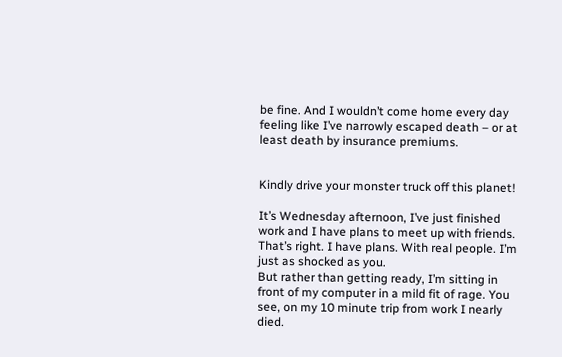be fine. And I wouldn’t come home every day feeling like I’ve narrowly escaped death – or at least death by insurance premiums.


Kindly drive your monster truck off this planet!

It’s Wednesday afternoon, I’ve just finished work and I have plans to meet up with friends. That’s right. I have plans. With real people. I’m just as shocked as you.
But rather than getting ready, I’m sitting in front of my computer in a mild fit of rage. You see, on my 10 minute trip from work I nearly died.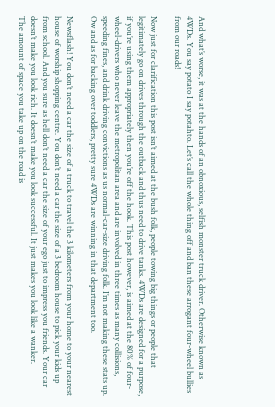And what’s worse, it was at the hands of an obnoxious, selfish monster truck driver. Otherwise known as 4WDs. You say potato I say potahto. Let’s call the whole thing off and ban these arrogant four-wheel bullies from our roads!

Now just for clarification this post isn’t aimed at the bush folk, people towing big things or people that legitimately go on drives through the outback and thus need to drive tanks. 4WDs are designed for a purpose, if you’re using them appropriately then you’re off the hook. This post however, is aimed at the 80% of four-wheel-drivers who never leave the metropolitan area and are involved in three times as many collisions, speeding fines, and drink driving convictions as us normal-car-size driving folk. I’m not making these stats up. Ow and as for backing over toddlers, pretty sure 4WDs are winning in that department too.

Newsflash! You don’t need a car the size of a truck to travel the 3 kilometers from your home to your nearest house of worship shopping centre. You don’t need a car the size of a 3 bedroom house to pick your kids up from school. And you sure as hell don’t need a car the size of your ego just to impress you friends. Your car doesn’t make you look rich. It doesn’t make you look successful. It just makes you look like a wanker.
The amount of space you take up on the road is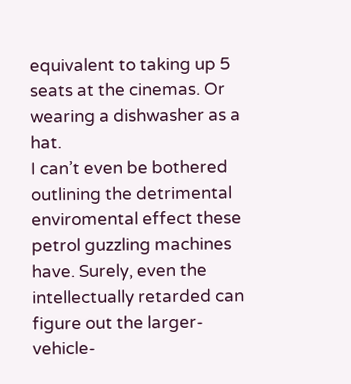equivalent to taking up 5 seats at the cinemas. Or wearing a dishwasher as a hat.
I can’t even be bothered outlining the detrimental enviromental effect these petrol guzzling machines have. Surely, even the intellectually retarded can figure out the larger-vehicle-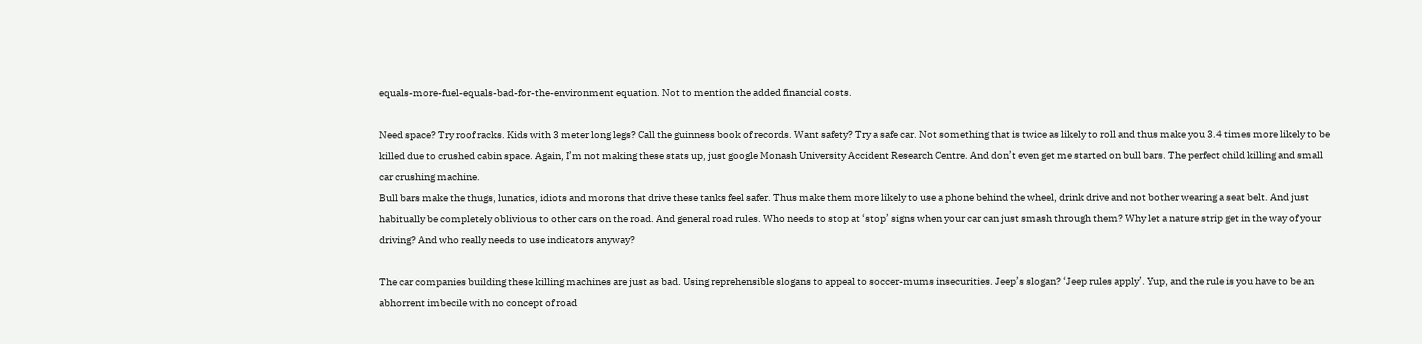equals-more-fuel-equals-bad-for-the-environment equation. Not to mention the added financial costs.

Need space? Try roof racks. Kids with 3 meter long legs? Call the guinness book of records. Want safety? Try a safe car. Not something that is twice as likely to roll and thus make you 3.4 times more likely to be killed due to crushed cabin space. Again, I’m not making these stats up, just google Monash University Accident Research Centre. And don’t even get me started on bull bars. The perfect child killing and small car crushing machine.
Bull bars make the thugs, lunatics, idiots and morons that drive these tanks feel safer. Thus make them more likely to use a phone behind the wheel, drink drive and not bother wearing a seat belt. And just habitually be completely oblivious to other cars on the road. And general road rules. Who needs to stop at ‘stop’ signs when your car can just smash through them? Why let a nature strip get in the way of your driving? And who really needs to use indicators anyway?

The car companies building these killing machines are just as bad. Using reprehensible slogans to appeal to soccer-mums insecurities. Jeep’s slogan? ‘Jeep rules apply’. Yup, and the rule is you have to be an abhorrent imbecile with no concept of road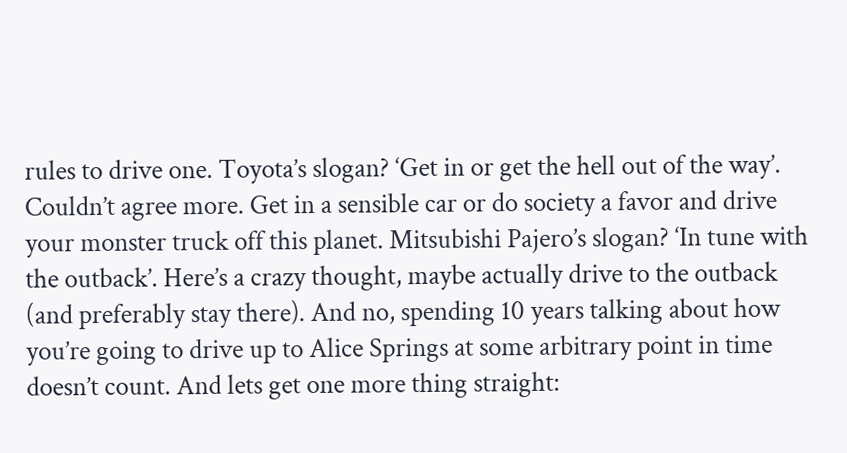rules to drive one. Toyota’s slogan? ‘Get in or get the hell out of the way’. Couldn’t agree more. Get in a sensible car or do society a favor and drive your monster truck off this planet. Mitsubishi Pajero’s slogan? ‘In tune with the outback’. Here’s a crazy thought, maybe actually drive to the outback (and preferably stay there). And no, spending 10 years talking about how you’re going to drive up to Alice Springs at some arbitrary point in time doesn’t count. And lets get one more thing straight: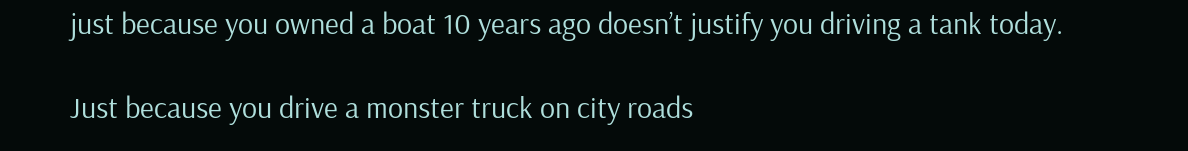just because you owned a boat 10 years ago doesn’t justify you driving a tank today.

Just because you drive a monster truck on city roads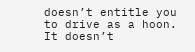doesn’t entitle you to drive as a hoon. It doesn’t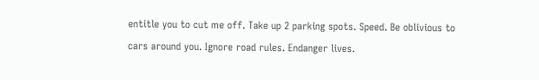entitle you to cut me off. Take up 2 parking spots. Speed. Be oblivious to cars around you. Ignore road rules. Endanger lives.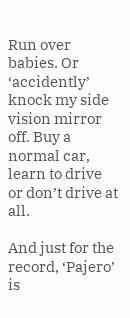Run over babies. Or ‘accidently’ knock my side vision mirror off. Buy a normal car, learn to drive or don’t drive at all.

And just for the record, ‘Pajero’ is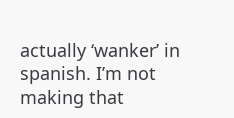actually ‘wanker’ in spanish. I’m not making that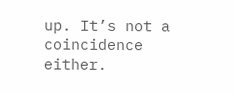up. It’s not a coincidence either.